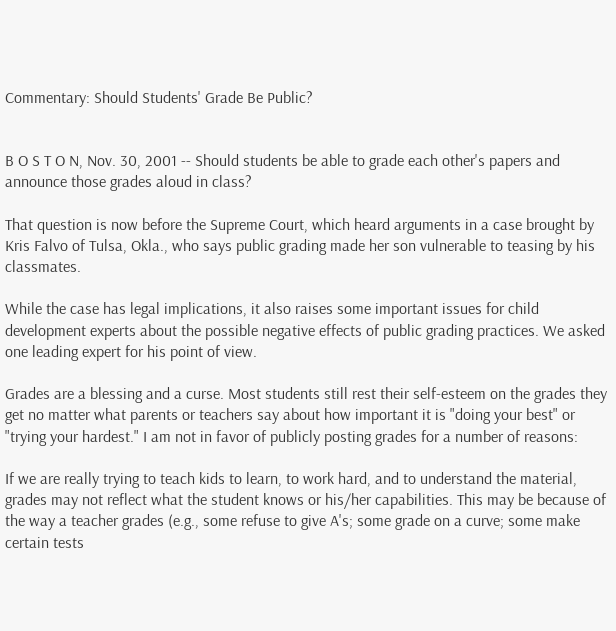Commentary: Should Students' Grade Be Public?


B O S T O N, Nov. 30, 2001 -- Should students be able to grade each other's papers and announce those grades aloud in class?

That question is now before the Supreme Court, which heard arguments in a case brought by Kris Falvo of Tulsa, Okla., who says public grading made her son vulnerable to teasing by his classmates.

While the case has legal implications, it also raises some important issues for child development experts about the possible negative effects of public grading practices. We asked one leading expert for his point of view.

Grades are a blessing and a curse. Most students still rest their self-esteem on the grades they get no matter what parents or teachers say about how important it is "doing your best" or "trying your hardest." I am not in favor of publicly posting grades for a number of reasons:

If we are really trying to teach kids to learn, to work hard, and to understand the material, grades may not reflect what the student knows or his/her capabilities. This may be because of the way a teacher grades (e.g., some refuse to give A's; some grade on a curve; some make certain tests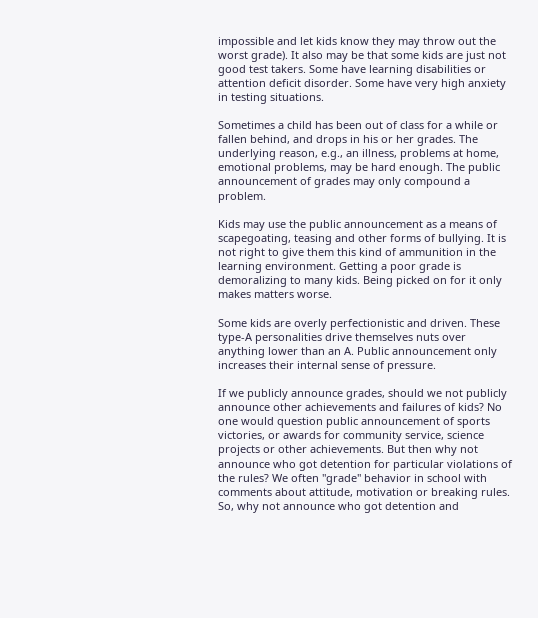impossible and let kids know they may throw out the worst grade). It also may be that some kids are just not good test takers. Some have learning disabilities or attention deficit disorder. Some have very high anxiety in testing situations.

Sometimes a child has been out of class for a while or fallen behind, and drops in his or her grades. The underlying reason, e.g., an illness, problems at home, emotional problems, may be hard enough. The public announcement of grades may only compound a problem.

Kids may use the public announcement as a means of scapegoating, teasing and other forms of bullying. It is not right to give them this kind of ammunition in the learning environment. Getting a poor grade is demoralizing to many kids. Being picked on for it only makes matters worse.

Some kids are overly perfectionistic and driven. These type-A personalities drive themselves nuts over anything lower than an A. Public announcement only increases their internal sense of pressure.

If we publicly announce grades, should we not publicly announce other achievements and failures of kids? No one would question public announcement of sports victories, or awards for community service, science projects or other achievements. But then why not announce who got detention for particular violations of the rules? We often "grade" behavior in school with comments about attitude, motivation or breaking rules. So, why not announce who got detention and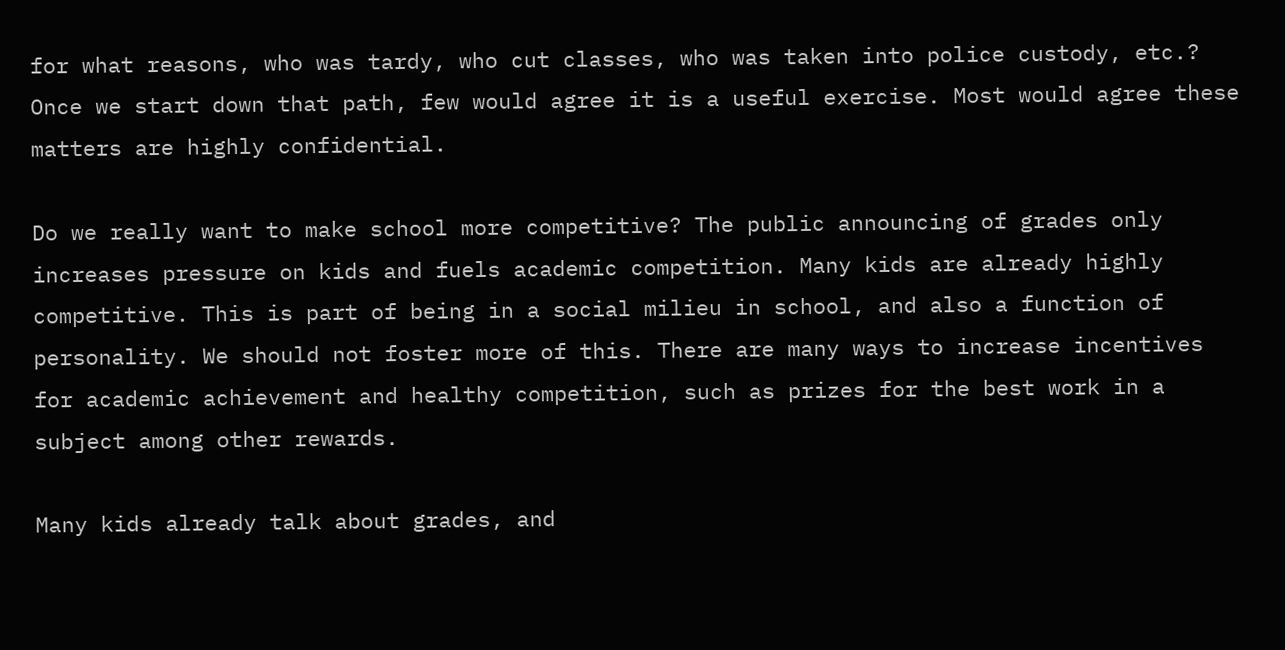for what reasons, who was tardy, who cut classes, who was taken into police custody, etc.? Once we start down that path, few would agree it is a useful exercise. Most would agree these matters are highly confidential.

Do we really want to make school more competitive? The public announcing of grades only increases pressure on kids and fuels academic competition. Many kids are already highly competitive. This is part of being in a social milieu in school, and also a function of personality. We should not foster more of this. There are many ways to increase incentives for academic achievement and healthy competition, such as prizes for the best work in a subject among other rewards.

Many kids already talk about grades, and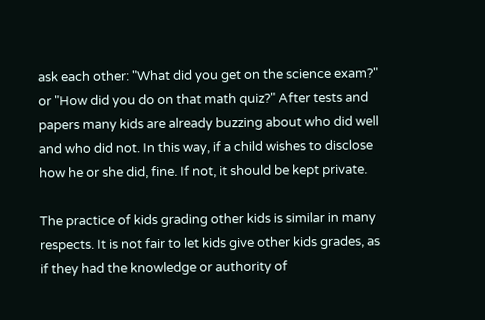ask each other: "What did you get on the science exam?" or "How did you do on that math quiz?" After tests and papers many kids are already buzzing about who did well and who did not. In this way, if a child wishes to disclose how he or she did, fine. If not, it should be kept private.

The practice of kids grading other kids is similar in many respects. It is not fair to let kids give other kids grades, as if they had the knowledge or authority of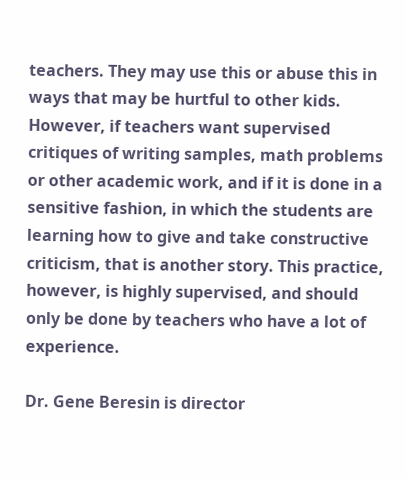teachers. They may use this or abuse this in ways that may be hurtful to other kids. However, if teachers want supervised critiques of writing samples, math problems or other academic work, and if it is done in a sensitive fashion, in which the students are learning how to give and take constructive criticism, that is another story. This practice, however, is highly supervised, and should only be done by teachers who have a lot of experience.

Dr. Gene Beresin is director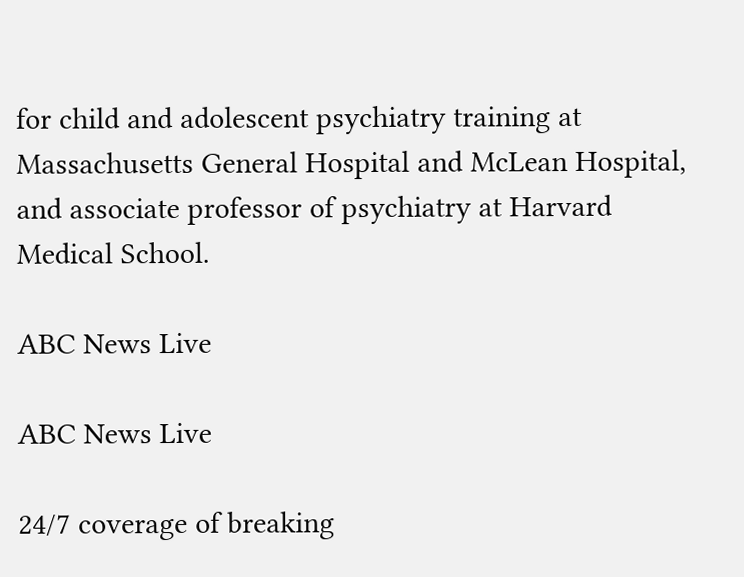for child and adolescent psychiatry training at Massachusetts General Hospital and McLean Hospital, and associate professor of psychiatry at Harvard Medical School.

ABC News Live

ABC News Live

24/7 coverage of breaking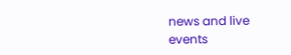news and live events